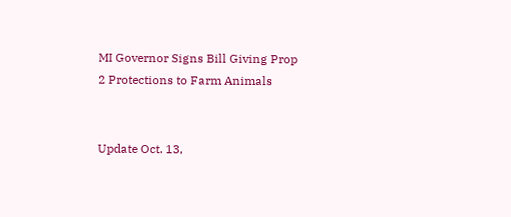MI Governor Signs Bill Giving Prop 2 Protections to Farm Animals


Update Oct. 13,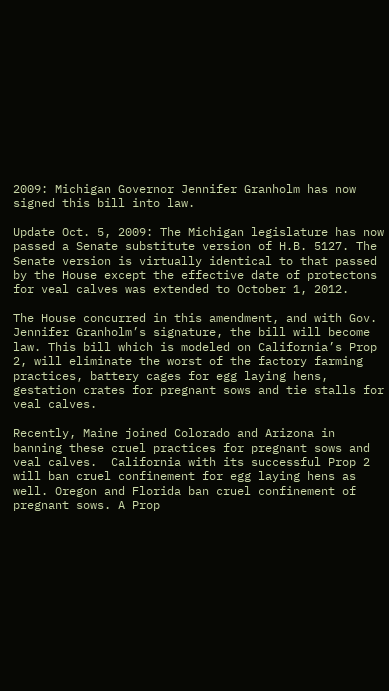2009: Michigan Governor Jennifer Granholm has now signed this bill into law.

Update Oct. 5, 2009: The Michigan legislature has now passed a Senate substitute version of H.B. 5127. The Senate version is virtually identical to that passed by the House except the effective date of protectons for veal calves was extended to October 1, 2012.

The House concurred in this amendment, and with Gov. Jennifer Granholm’s signature, the bill will become law. This bill which is modeled on California’s Prop 2, will eliminate the worst of the factory farming practices, battery cages for egg laying hens, gestation crates for pregnant sows and tie stalls for veal calves.

Recently, Maine joined Colorado and Arizona in banning these cruel practices for pregnant sows and veal calves.  California with its successful Prop 2 will ban cruel confinement for egg laying hens as well. Oregon and Florida ban cruel confinement of pregnant sows. A Prop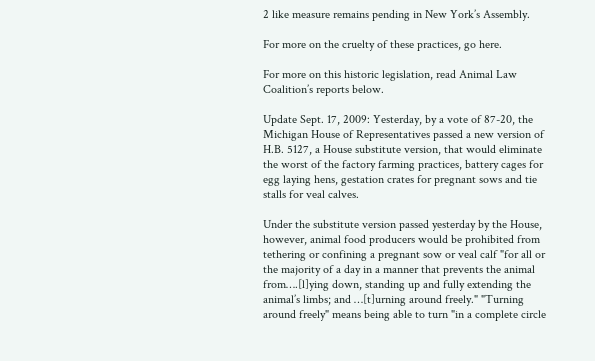2 like measure remains pending in New York’s Assembly.

For more on the cruelty of these practices, go here.

For more on this historic legislation, read Animal Law Coalition’s reports below.

Update Sept. 17, 2009: Yesterday, by a vote of 87-20, the Michigan House of Representatives passed a new version of H.B. 5127, a House substitute version, that would eliminate the worst of the factory farming practices, battery cages for egg laying hens, gestation crates for pregnant sows and tie stalls for veal calves.

Under the substitute version passed yesterday by the House, however, animal food producers would be prohibited from tethering or confining a pregnant sow or veal calf "for all or the majority of a day in a manner that prevents the animal from….[l]ying down, standing up and fully extending the animal’s limbs; and …[t]urning around freely." "Turning around freely" means being able to turn "in a complete circle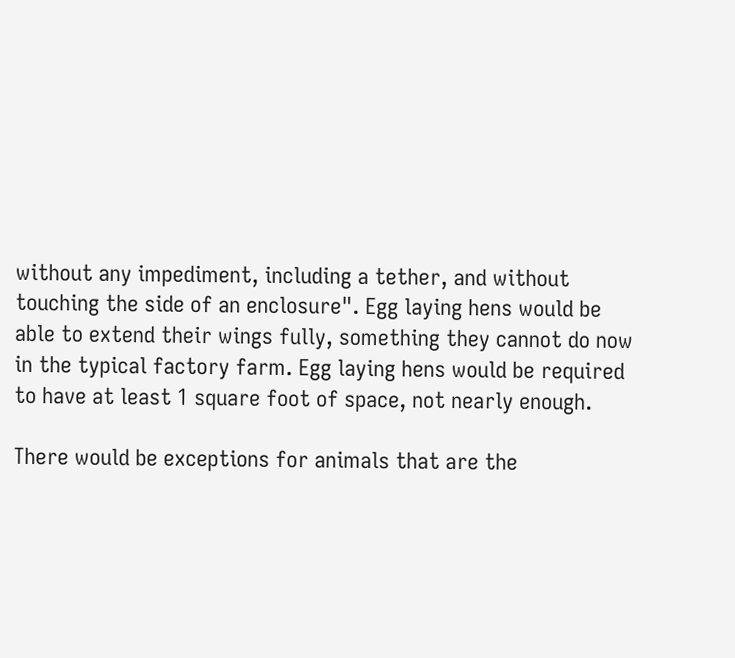without any impediment, including a tether, and without touching the side of an enclosure". Egg laying hens would be able to extend their wings fully, something they cannot do now in the typical factory farm. Egg laying hens would be required to have at least 1 square foot of space, not nearly enough.

There would be exceptions for animals that are the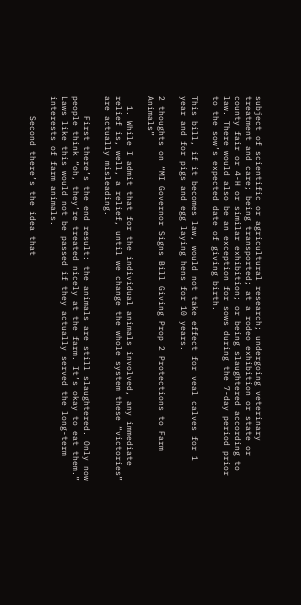subject of scientific or agricultural research; undergoing veterinary treatment and care; being transported; at a rodeo exhibition or state or county fair or 4-H or similar exhibition; or being slaughtered according to law. There would also be an exception for sows during the 7-day period prior to the sow’s expected date of giving birth.

This bill, if it becomes law, would not take effect for veal calves for 1 year and for pigs and egg laying hens for 10 years.

2 thoughts on “MI Governor Signs Bill Giving Prop 2 Protections to Farm Animals”

  1. While I admit that for the individual animals involved, any immediate relief is, well, a relief, until we change the whole system these “victories” are actually misleading.

    First there’s the end result: the animals are still slaughtered. Only now people think “oh, they’re treated nicely at the farm. It’s okay to eat them.” Laws like this would not be passed if they actually served the long-term interests of farm animals.

    Second there’s the idea that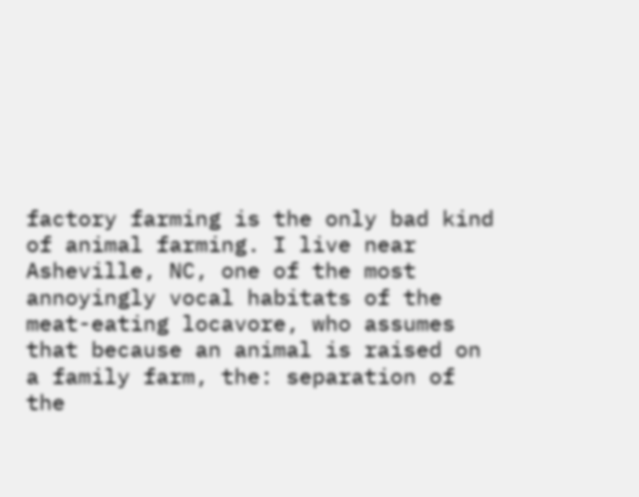factory farming is the only bad kind of animal farming. I live near Asheville, NC, one of the most annoyingly vocal habitats of the meat-eating locavore, who assumes that because an animal is raised on a family farm, the: separation of the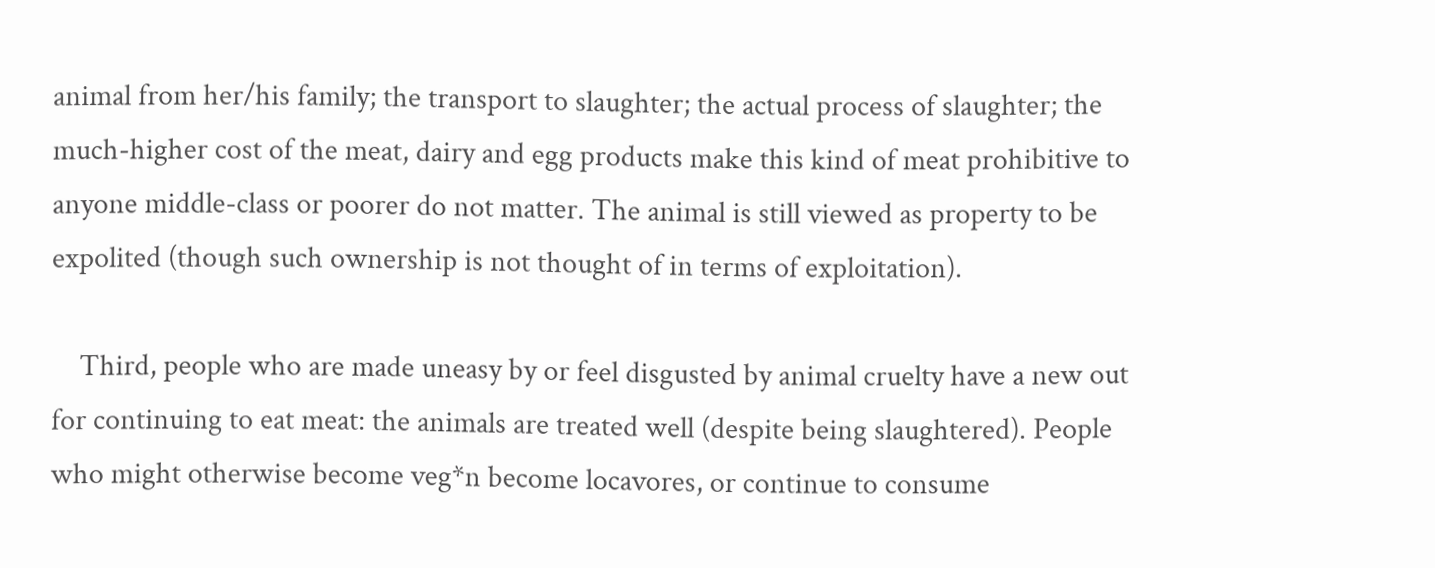animal from her/his family; the transport to slaughter; the actual process of slaughter; the much-higher cost of the meat, dairy and egg products make this kind of meat prohibitive to anyone middle-class or poorer do not matter. The animal is still viewed as property to be expolited (though such ownership is not thought of in terms of exploitation).

    Third, people who are made uneasy by or feel disgusted by animal cruelty have a new out for continuing to eat meat: the animals are treated well (despite being slaughtered). People who might otherwise become veg*n become locavores, or continue to consume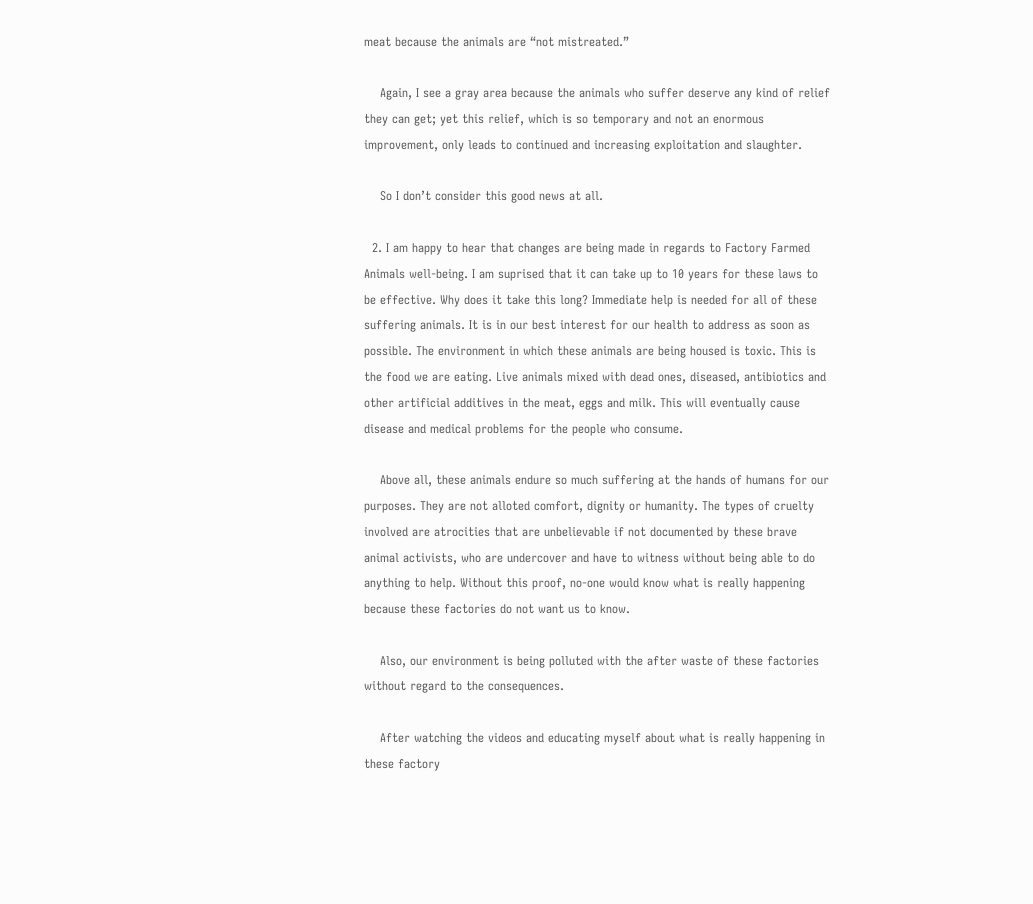meat because the animals are “not mistreated.”

    Again, I see a gray area because the animals who suffer deserve any kind of relief they can get; yet this relief, which is so temporary and not an enormous improvement, only leads to continued and increasing exploitation and slaughter.

    So I don’t consider this good news at all.

  2. I am happy to hear that changes are being made in regards to Factory Farmed Animals well-being. I am suprised that it can take up to 10 years for these laws to be effective. Why does it take this long? Immediate help is needed for all of these suffering animals. It is in our best interest for our health to address as soon as possible. The environment in which these animals are being housed is toxic. This is the food we are eating. Live animals mixed with dead ones, diseased, antibiotics and other artificial additives in the meat, eggs and milk. This will eventually cause disease and medical problems for the people who consume.

    Above all, these animals endure so much suffering at the hands of humans for our purposes. They are not alloted comfort, dignity or humanity. The types of cruelty involved are atrocities that are unbelievable if not documented by these brave animal activists, who are undercover and have to witness without being able to do anything to help. Without this proof, no-one would know what is really happening because these factories do not want us to know.

    Also, our environment is being polluted with the after waste of these factories without regard to the consequences.

    After watching the videos and educating myself about what is really happening in these factory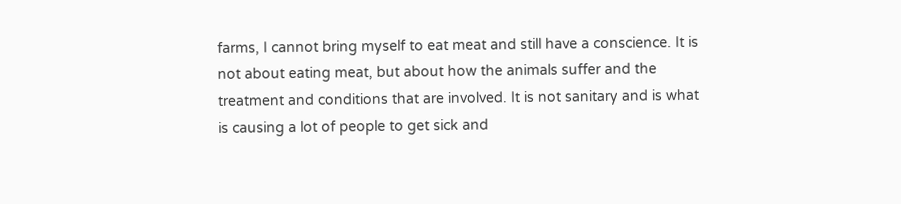farms, I cannot bring myself to eat meat and still have a conscience. It is not about eating meat, but about how the animals suffer and the treatment and conditions that are involved. It is not sanitary and is what is causing a lot of people to get sick and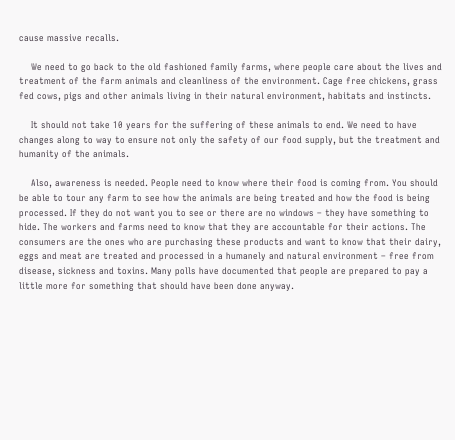cause massive recalls.

    We need to go back to the old fashioned family farms, where people care about the lives and treatment of the farm animals and cleanliness of the environment. Cage free chickens, grass fed cows, pigs and other animals living in their natural environment, habitats and instincts.

    It should not take 10 years for the suffering of these animals to end. We need to have changes along to way to ensure not only the safety of our food supply, but the treatment and humanity of the animals.

    Also, awareness is needed. People need to know where their food is coming from. You should be able to tour any farm to see how the animals are being treated and how the food is being processed. If they do not want you to see or there are no windows – they have something to hide. The workers and farms need to know that they are accountable for their actions. The consumers are the ones who are purchasing these products and want to know that their dairy, eggs and meat are treated and processed in a humanely and natural environment – free from disease, sickness and toxins. Many polls have documented that people are prepared to pay a little more for something that should have been done anyway.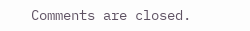Comments are closed.